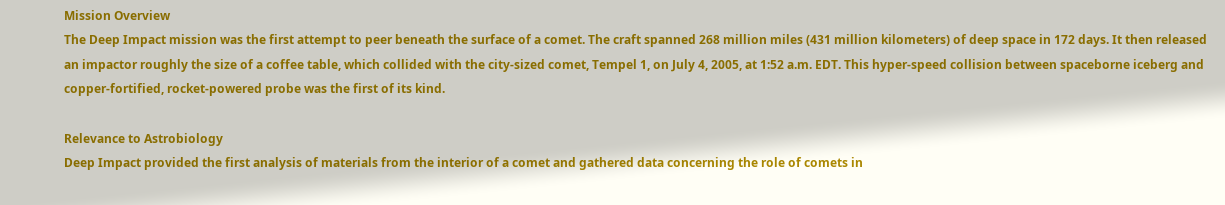Mission Overview
The Deep Impact mission was the first attempt to peer beneath the surface of a comet. The craft spanned 268 million miles (431 million kilometers) of deep space in 172 days. It then released an impactor roughly the size of a coffee table, which collided with the city-sized comet, Tempel 1, on July 4, 2005, at 1:52 a.m. EDT. This hyper-speed collision between spaceborne iceberg and copper-fortified, rocket-powered probe was the first of its kind.

Relevance to Astrobiology
Deep Impact provided the first analysis of materials from the interior of a comet and gathered data concerning the role of comets in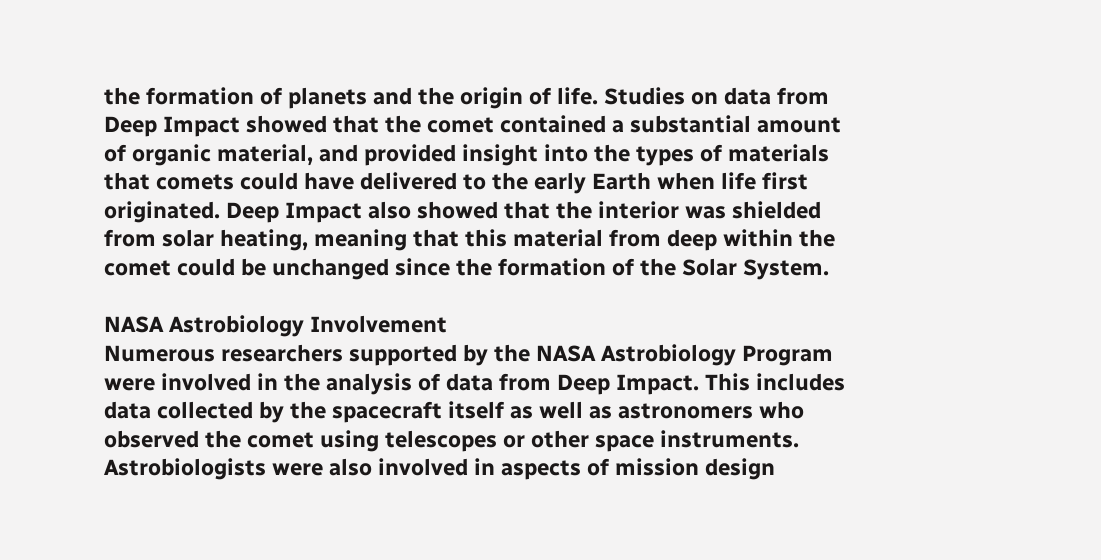the formation of planets and the origin of life. Studies on data from Deep Impact showed that the comet contained a substantial amount of organic material, and provided insight into the types of materials that comets could have delivered to the early Earth when life first originated. Deep Impact also showed that the interior was shielded from solar heating, meaning that this material from deep within the comet could be unchanged since the formation of the Solar System.

NASA Astrobiology Involvement
Numerous researchers supported by the NASA Astrobiology Program were involved in the analysis of data from Deep Impact. This includes data collected by the spacecraft itself as well as astronomers who observed the comet using telescopes or other space instruments. Astrobiologists were also involved in aspects of mission design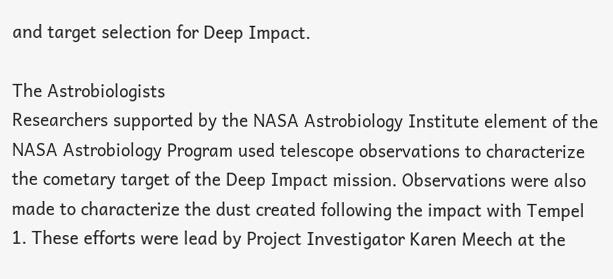and target selection for Deep Impact.

The Astrobiologists
Researchers supported by the NASA Astrobiology Institute element of the NASA Astrobiology Program used telescope observations to characterize the cometary target of the Deep Impact mission. Observations were also made to characterize the dust created following the impact with Tempel 1. These efforts were lead by Project Investigator Karen Meech at the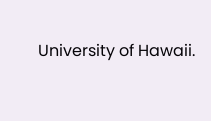University of Hawaii.